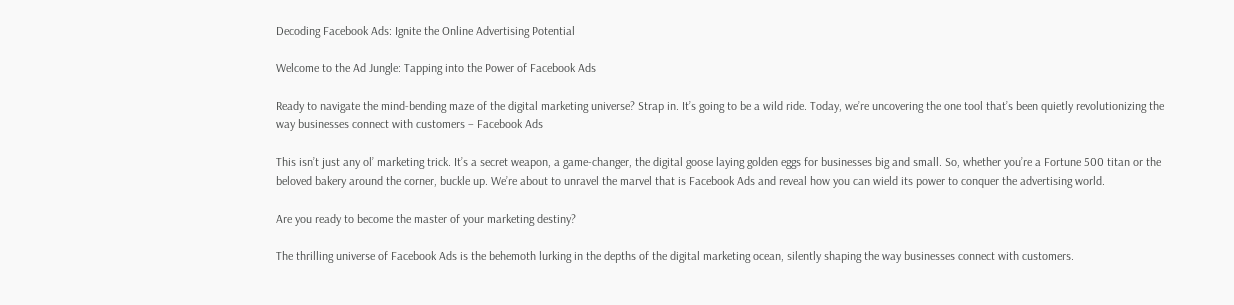Decoding Facebook Ads: Ignite the Online Advertising Potential

Welcome to the Ad Jungle: Tapping into the Power of Facebook Ads

Ready to navigate the mind-bending maze of the digital marketing universe? Strap in. It’s going to be a wild ride. Today, we’re uncovering the one tool that’s been quietly revolutionizing the way businesses connect with customers – Facebook Ads

This isn’t just any ol’ marketing trick. It’s a secret weapon, a game-changer, the digital goose laying golden eggs for businesses big and small. So, whether you’re a Fortune 500 titan or the beloved bakery around the corner, buckle up. We’re about to unravel the marvel that is Facebook Ads and reveal how you can wield its power to conquer the advertising world.

Are you ready to become the master of your marketing destiny?

The thrilling universe of Facebook Ads is the behemoth lurking in the depths of the digital marketing ocean, silently shaping the way businesses connect with customers.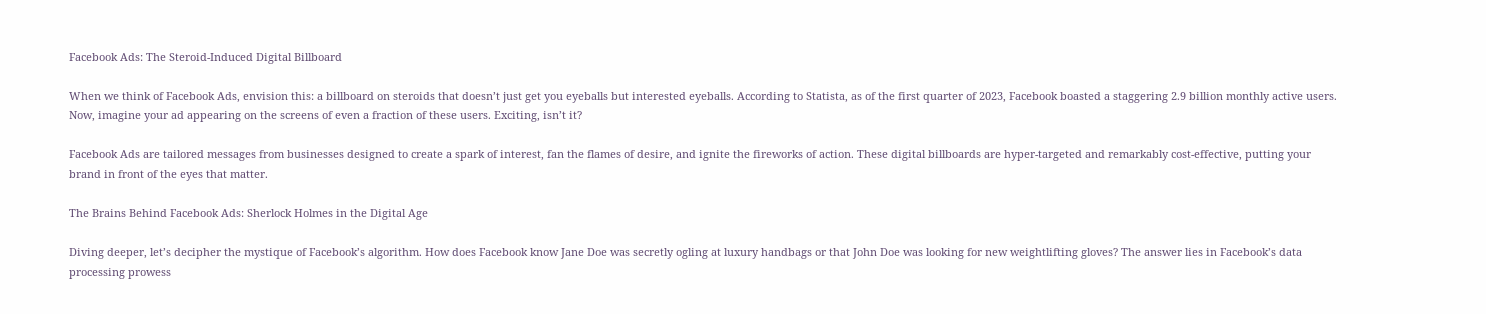Facebook Ads: The Steroid-Induced Digital Billboard

When we think of Facebook Ads, envision this: a billboard on steroids that doesn’t just get you eyeballs but interested eyeballs. According to Statista, as of the first quarter of 2023, Facebook boasted a staggering 2.9 billion monthly active users. Now, imagine your ad appearing on the screens of even a fraction of these users. Exciting, isn’t it?

Facebook Ads are tailored messages from businesses designed to create a spark of interest, fan the flames of desire, and ignite the fireworks of action. These digital billboards are hyper-targeted and remarkably cost-effective, putting your brand in front of the eyes that matter.

The Brains Behind Facebook Ads: Sherlock Holmes in the Digital Age

Diving deeper, let’s decipher the mystique of Facebook’s algorithm. How does Facebook know Jane Doe was secretly ogling at luxury handbags or that John Doe was looking for new weightlifting gloves? The answer lies in Facebook’s data processing prowess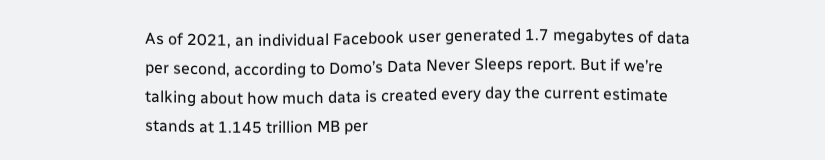As of 2021, an individual Facebook user generated 1.7 megabytes of data per second, according to Domo’s Data Never Sleeps report. But if we’re talking about how much data is created every day the current estimate stands at 1.145 trillion MB per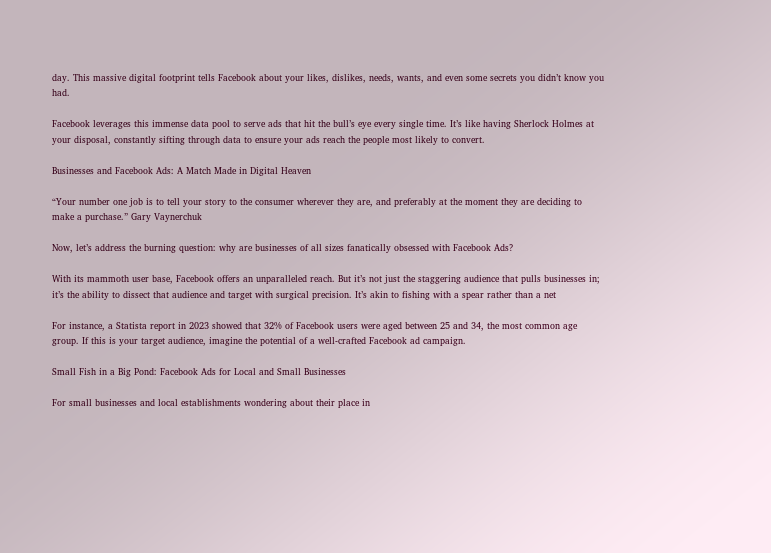day. This massive digital footprint tells Facebook about your likes, dislikes, needs, wants, and even some secrets you didn’t know you had.

Facebook leverages this immense data pool to serve ads that hit the bull’s eye every single time. It’s like having Sherlock Holmes at your disposal, constantly sifting through data to ensure your ads reach the people most likely to convert.

Businesses and Facebook Ads: A Match Made in Digital Heaven

“Your number one job is to tell your story to the consumer wherever they are, and preferably at the moment they are deciding to make a purchase.” Gary Vaynerchuk

Now, let’s address the burning question: why are businesses of all sizes fanatically obsessed with Facebook Ads?

With its mammoth user base, Facebook offers an unparalleled reach. But it’s not just the staggering audience that pulls businesses in; it’s the ability to dissect that audience and target with surgical precision. It’s akin to fishing with a spear rather than a net

For instance, a Statista report in 2023 showed that 32% of Facebook users were aged between 25 and 34, the most common age group. If this is your target audience, imagine the potential of a well-crafted Facebook ad campaign.

Small Fish in a Big Pond: Facebook Ads for Local and Small Businesses

For small businesses and local establishments wondering about their place in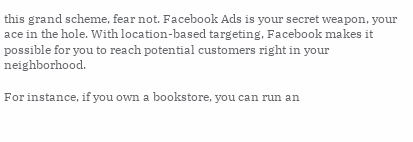this grand scheme, fear not. Facebook Ads is your secret weapon, your ace in the hole. With location-based targeting, Facebook makes it possible for you to reach potential customers right in your neighborhood.

For instance, if you own a bookstore, you can run an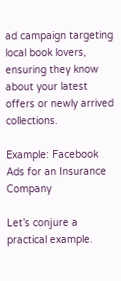ad campaign targeting local book lovers, ensuring they know about your latest offers or newly arrived collections.

Example: Facebook Ads for an Insurance Company

Let’s conjure a practical example.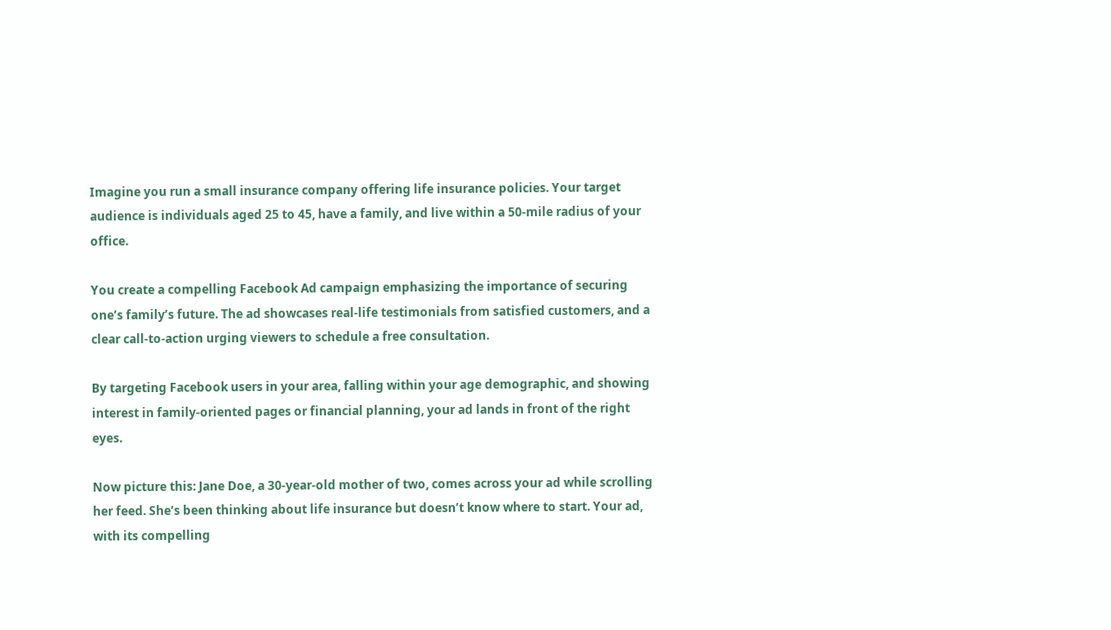Imagine you run a small insurance company offering life insurance policies. Your target audience is individuals aged 25 to 45, have a family, and live within a 50-mile radius of your office.

You create a compelling Facebook Ad campaign emphasizing the importance of securing one’s family’s future. The ad showcases real-life testimonials from satisfied customers, and a clear call-to-action urging viewers to schedule a free consultation.

By targeting Facebook users in your area, falling within your age demographic, and showing interest in family-oriented pages or financial planning, your ad lands in front of the right eyes.

Now picture this: Jane Doe, a 30-year-old mother of two, comes across your ad while scrolling her feed. She’s been thinking about life insurance but doesn’t know where to start. Your ad, with its compelling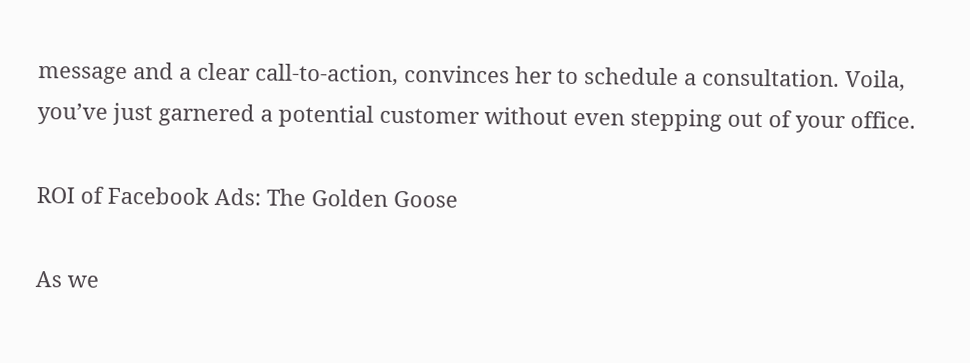message and a clear call-to-action, convinces her to schedule a consultation. Voila, you’ve just garnered a potential customer without even stepping out of your office.

ROI of Facebook Ads: The Golden Goose

As we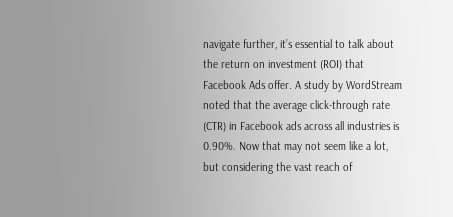navigate further, it’s essential to talk about the return on investment (ROI) that Facebook Ads offer. A study by WordStream noted that the average click-through rate (CTR) in Facebook ads across all industries is 0.90%. Now that may not seem like a lot, but considering the vast reach of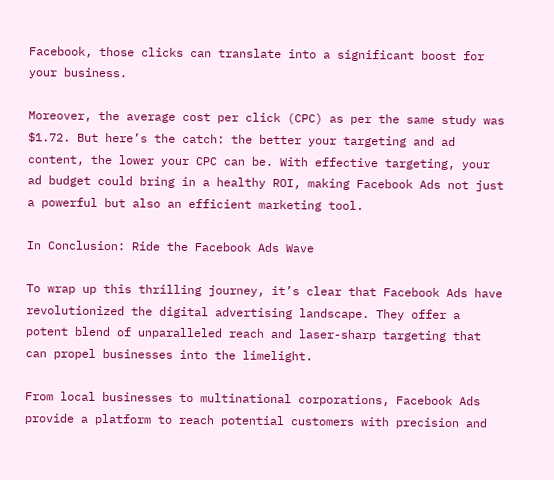Facebook, those clicks can translate into a significant boost for your business.

Moreover, the average cost per click (CPC) as per the same study was $1.72. But here’s the catch: the better your targeting and ad content, the lower your CPC can be. With effective targeting, your ad budget could bring in a healthy ROI, making Facebook Ads not just a powerful but also an efficient marketing tool.

In Conclusion: Ride the Facebook Ads Wave

To wrap up this thrilling journey, it’s clear that Facebook Ads have revolutionized the digital advertising landscape. They offer a potent blend of unparalleled reach and laser-sharp targeting that can propel businesses into the limelight.

From local businesses to multinational corporations, Facebook Ads provide a platform to reach potential customers with precision and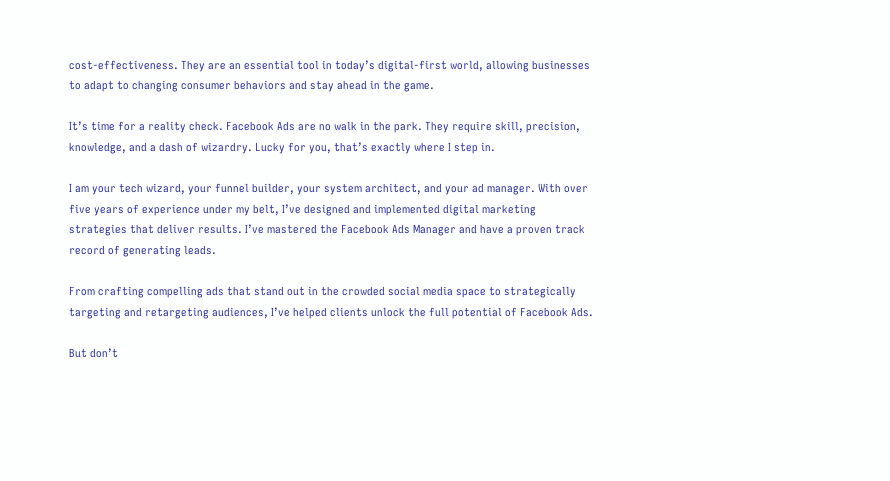cost-effectiveness. They are an essential tool in today’s digital-first world, allowing businesses to adapt to changing consumer behaviors and stay ahead in the game.

It’s time for a reality check. Facebook Ads are no walk in the park. They require skill, precision, knowledge, and a dash of wizardry. Lucky for you, that’s exactly where I step in.

I am your tech wizard, your funnel builder, your system architect, and your ad manager. With over five years of experience under my belt, I’ve designed and implemented digital marketing strategies that deliver results. I’ve mastered the Facebook Ads Manager and have a proven track record of generating leads.

From crafting compelling ads that stand out in the crowded social media space to strategically targeting and retargeting audiences, I’ve helped clients unlock the full potential of Facebook Ads.

But don’t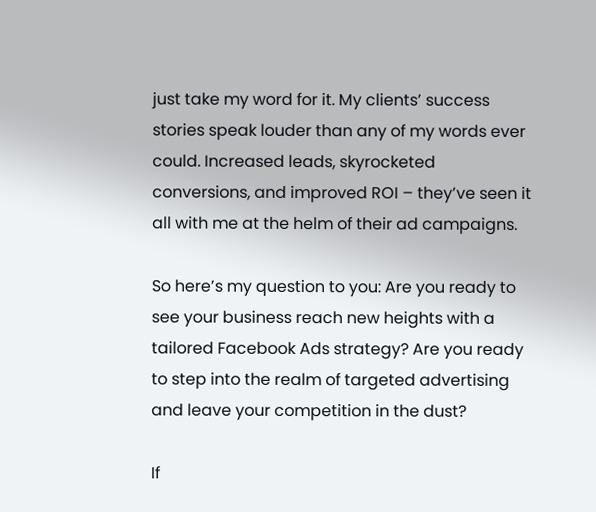just take my word for it. My clients’ success stories speak louder than any of my words ever could. Increased leads, skyrocketed conversions, and improved ROI – they’ve seen it all with me at the helm of their ad campaigns.

So here’s my question to you: Are you ready to see your business reach new heights with a tailored Facebook Ads strategy? Are you ready to step into the realm of targeted advertising and leave your competition in the dust?

If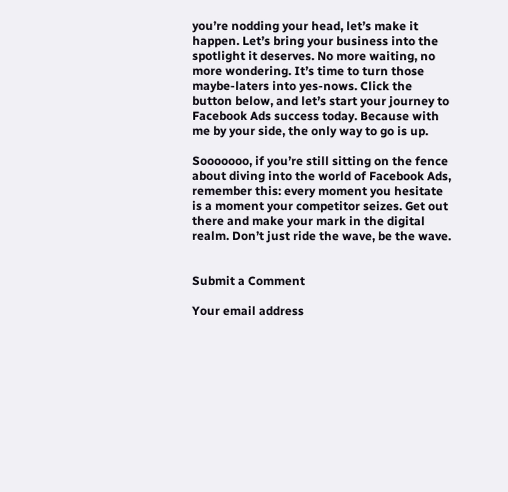you’re nodding your head, let’s make it happen. Let’s bring your business into the spotlight it deserves. No more waiting, no more wondering. It’s time to turn those maybe-laters into yes-nows. Click the button below, and let’s start your journey to Facebook Ads success today. Because with me by your side, the only way to go is up.

Sooooooo, if you’re still sitting on the fence about diving into the world of Facebook Ads, remember this: every moment you hesitate is a moment your competitor seizes. Get out there and make your mark in the digital realm. Don’t just ride the wave, be the wave.


Submit a Comment

Your email address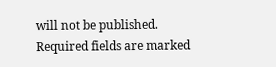will not be published. Required fields are marked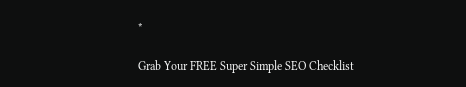*

Grab Your FREE Super Simple SEO Checklist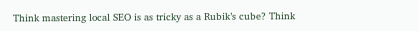Think mastering local SEO is as tricky as a Rubik’s cube? Think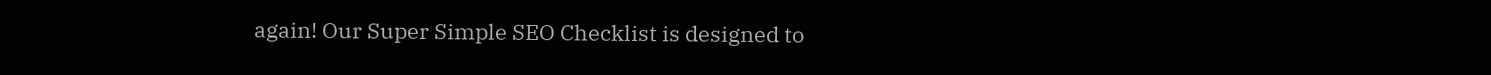again! Our Super Simple SEO Checklist is designed to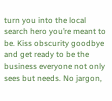turn you into the local search hero you’re meant to be. Kiss obscurity goodbye and get ready to be the business everyone not only sees but needs. No jargon,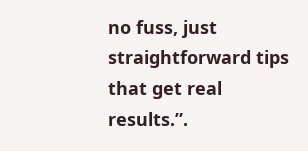no fuss, just straightforward tips that get real results.”.